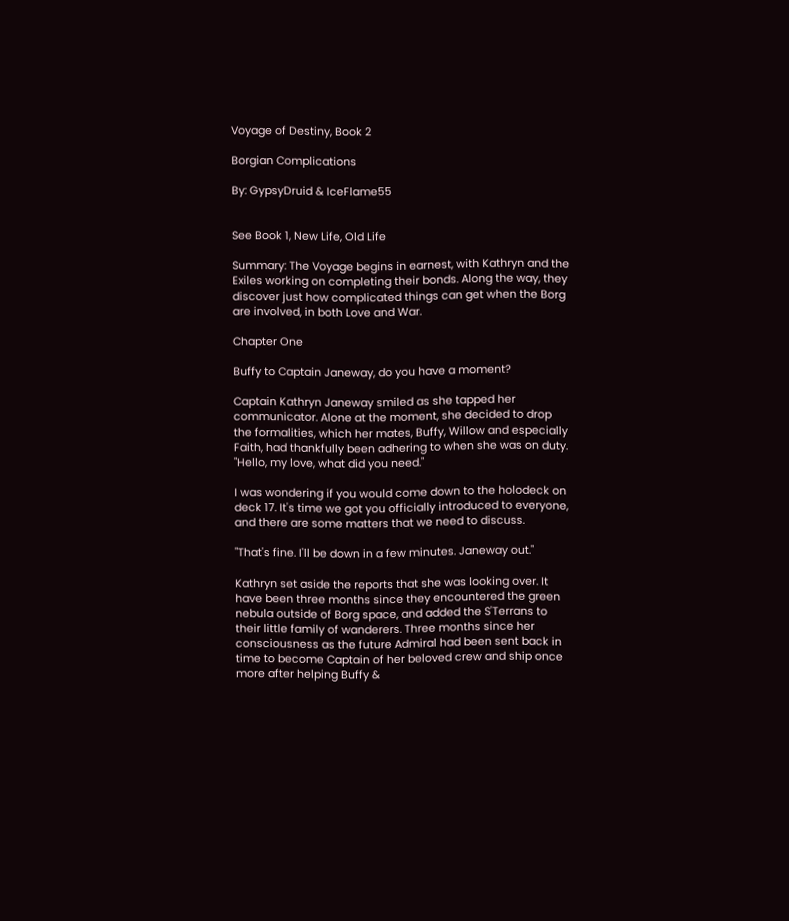Voyage of Destiny, Book 2

Borgian Complications

By: GypsyDruid & IceFlame55


See Book 1, New Life, Old Life

Summary: The Voyage begins in earnest, with Kathryn and the Exiles working on completing their bonds. Along the way, they discover just how complicated things can get when the Borg are involved, in both Love and War.

Chapter One

Buffy to Captain Janeway, do you have a moment?

Captain Kathryn Janeway smiled as she tapped her communicator. Alone at the moment, she decided to drop the formalities, which her mates, Buffy, Willow and especially Faith, had thankfully been adhering to when she was on duty. "Hello, my love, what did you need."

I was wondering if you would come down to the holodeck on deck 17. It's time we got you officially introduced to everyone, and there are some matters that we need to discuss.

"That's fine. I'll be down in a few minutes. Janeway out."

Kathryn set aside the reports that she was looking over. It have been three months since they encountered the green nebula outside of Borg space, and added the S'Terrans to their little family of wanderers. Three months since her consciousness as the future Admiral had been sent back in time to become Captain of her beloved crew and ship once more after helping Buffy &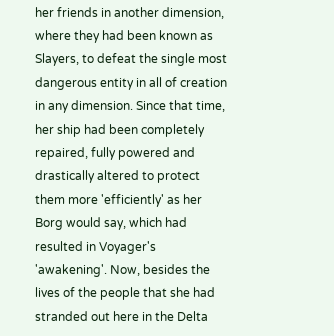her friends in another dimension, where they had been known as Slayers, to defeat the single most dangerous entity in all of creation in any dimension. Since that time, her ship had been completely repaired, fully powered and drastically altered to protect them more 'efficiently' as her Borg would say, which had resulted in Voyager's 'awakening'. Now, besides the lives of the people that she had stranded out here in the Delta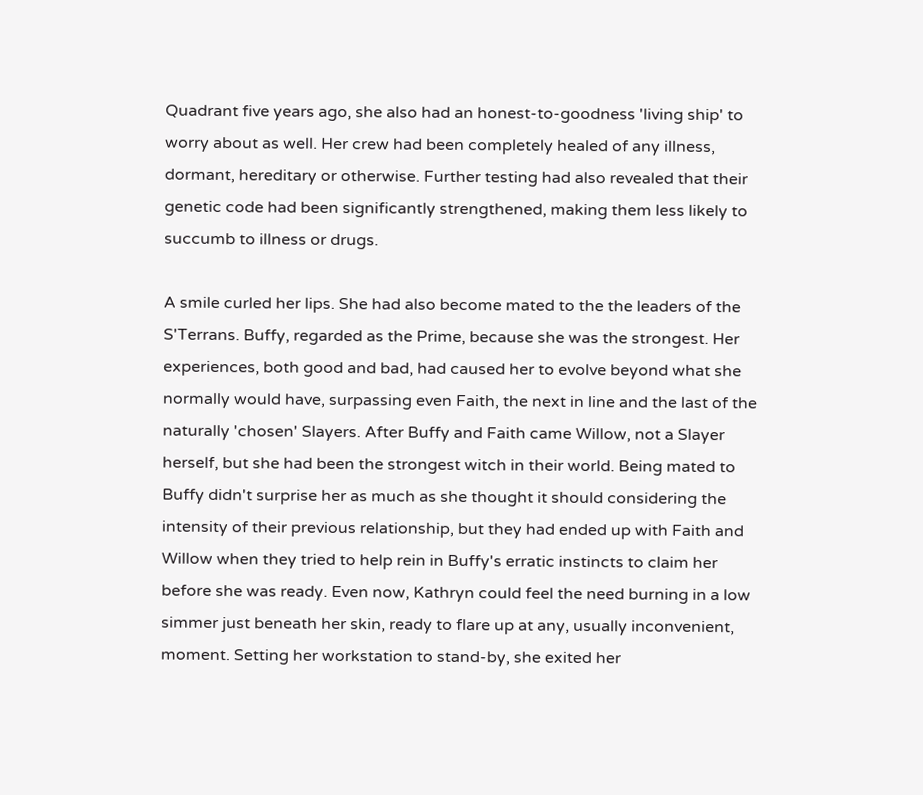Quadrant five years ago, she also had an honest-to-goodness 'living ship' to worry about as well. Her crew had been completely healed of any illness, dormant, hereditary or otherwise. Further testing had also revealed that their genetic code had been significantly strengthened, making them less likely to succumb to illness or drugs.

A smile curled her lips. She had also become mated to the the leaders of the S'Terrans. Buffy, regarded as the Prime, because she was the strongest. Her experiences, both good and bad, had caused her to evolve beyond what she normally would have, surpassing even Faith, the next in line and the last of the naturally 'chosen' Slayers. After Buffy and Faith came Willow, not a Slayer herself, but she had been the strongest witch in their world. Being mated to Buffy didn't surprise her as much as she thought it should considering the intensity of their previous relationship, but they had ended up with Faith and Willow when they tried to help rein in Buffy's erratic instincts to claim her before she was ready. Even now, Kathryn could feel the need burning in a low simmer just beneath her skin, ready to flare up at any, usually inconvenient, moment. Setting her workstation to stand-by, she exited her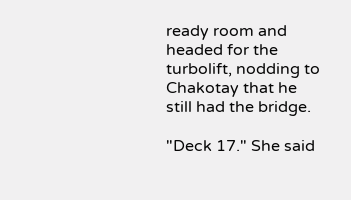ready room and headed for the turbolift, nodding to Chakotay that he still had the bridge.

"Deck 17." She said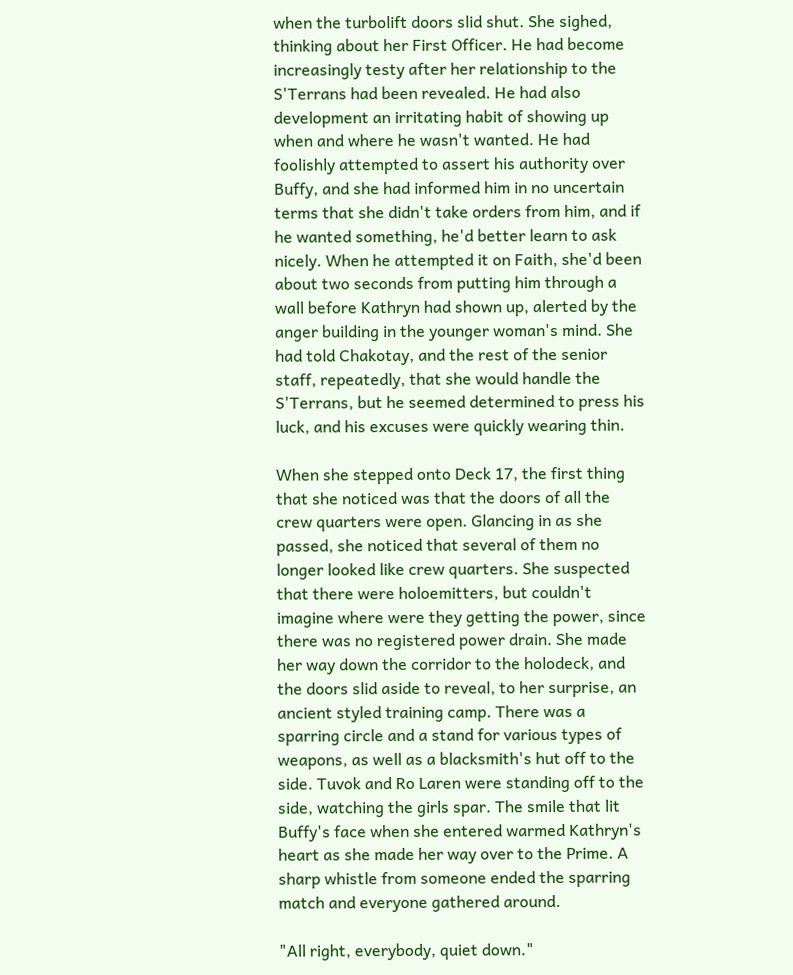when the turbolift doors slid shut. She sighed, thinking about her First Officer. He had become increasingly testy after her relationship to the S'Terrans had been revealed. He had also development an irritating habit of showing up when and where he wasn't wanted. He had foolishly attempted to assert his authority over Buffy, and she had informed him in no uncertain terms that she didn't take orders from him, and if he wanted something, he'd better learn to ask nicely. When he attempted it on Faith, she'd been about two seconds from putting him through a wall before Kathryn had shown up, alerted by the anger building in the younger woman's mind. She had told Chakotay, and the rest of the senior staff, repeatedly, that she would handle the S'Terrans, but he seemed determined to press his luck, and his excuses were quickly wearing thin.

When she stepped onto Deck 17, the first thing that she noticed was that the doors of all the crew quarters were open. Glancing in as she passed, she noticed that several of them no longer looked like crew quarters. She suspected that there were holoemitters, but couldn't imagine where were they getting the power, since there was no registered power drain. She made her way down the corridor to the holodeck, and the doors slid aside to reveal, to her surprise, an ancient styled training camp. There was a sparring circle and a stand for various types of weapons, as well as a blacksmith's hut off to the side. Tuvok and Ro Laren were standing off to the side, watching the girls spar. The smile that lit Buffy's face when she entered warmed Kathryn's heart as she made her way over to the Prime. A sharp whistle from someone ended the sparring match and everyone gathered around.

"All right, everybody, quiet down."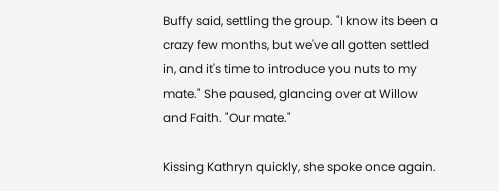Buffy said, settling the group. "I know its been a crazy few months, but we've all gotten settled in, and it's time to introduce you nuts to my mate." She paused, glancing over at Willow and Faith. "Our mate."

Kissing Kathryn quickly, she spoke once again.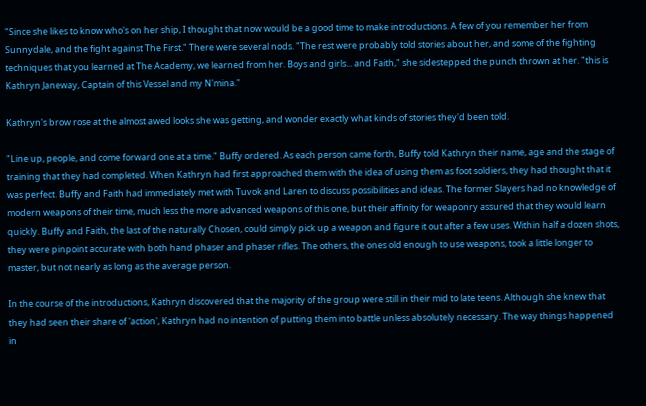"Since she likes to know who's on her ship, I thought that now would be a good time to make introductions. A few of you remember her from Sunnydale, and the fight against The First." There were several nods. "The rest were probably told stories about her, and some of the fighting techniques that you learned at The Academy, we learned from her. Boys and girls... and Faith," she sidestepped the punch thrown at her. "this is Kathryn Janeway, Captain of this Vessel and my N'mina."

Kathryn's brow rose at the almost awed looks she was getting, and wonder exactly what kinds of stories they'd been told.

"Line up, people, and come forward one at a time." Buffy ordered. As each person came forth, Buffy told Kathryn their name, age and the stage of training that they had completed. When Kathryn had first approached them with the idea of using them as foot soldiers, they had thought that it was perfect. Buffy and Faith had immediately met with Tuvok and Laren to discuss possibilities and ideas. The former Slayers had no knowledge of modern weapons of their time, much less the more advanced weapons of this one, but their affinity for weaponry assured that they would learn quickly. Buffy and Faith, the last of the naturally Chosen, could simply pick up a weapon and figure it out after a few uses. Within half a dozen shots, they were pinpoint accurate with both hand phaser and phaser rifles. The others, the ones old enough to use weapons, took a little longer to master, but not nearly as long as the average person.

In the course of the introductions, Kathryn discovered that the majority of the group were still in their mid to late teens. Although she knew that they had seen their share of 'action', Kathryn had no intention of putting them into battle unless absolutely necessary. The way things happened in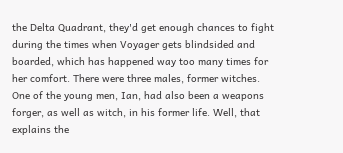the Delta Quadrant, they'd get enough chances to fight during the times when Voyager gets blindsided and boarded, which has happened way too many times for her comfort. There were three males, former witches. One of the young men, Ian, had also been a weapons forger, as well as witch, in his former life. Well, that explains the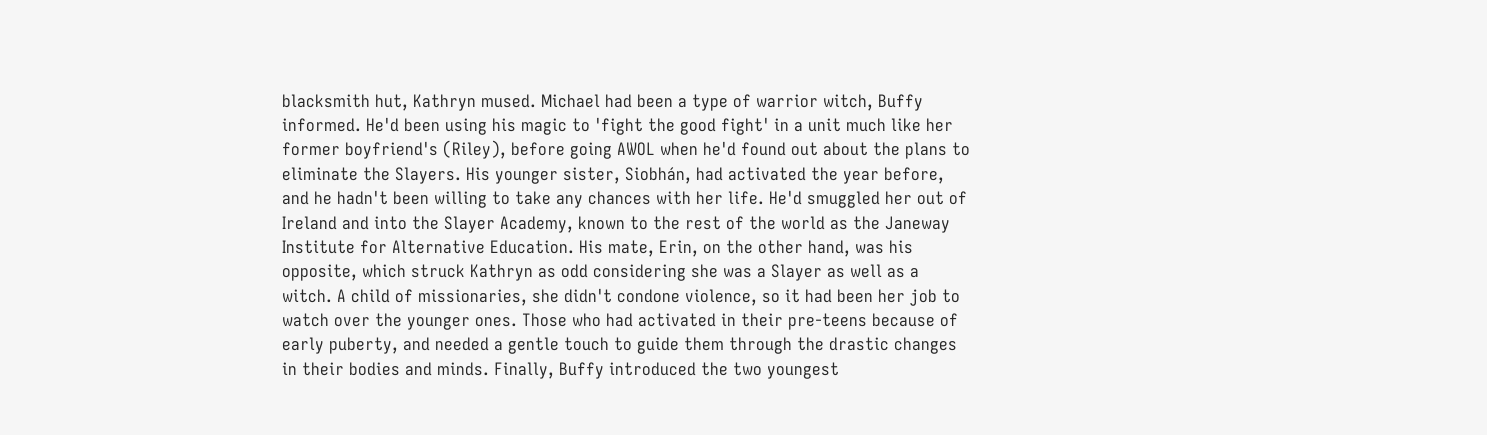blacksmith hut, Kathryn mused. Michael had been a type of warrior witch, Buffy informed. He'd been using his magic to 'fight the good fight' in a unit much like her former boyfriend's (Riley), before going AWOL when he'd found out about the plans to eliminate the Slayers. His younger sister, Siobhán, had activated the year before, and he hadn't been willing to take any chances with her life. He'd smuggled her out of Ireland and into the Slayer Academy, known to the rest of the world as the Janeway Institute for Alternative Education. His mate, Erin, on the other hand, was his opposite, which struck Kathryn as odd considering she was a Slayer as well as a witch. A child of missionaries, she didn't condone violence, so it had been her job to watch over the younger ones. Those who had activated in their pre-teens because of early puberty, and needed a gentle touch to guide them through the drastic changes in their bodies and minds. Finally, Buffy introduced the two youngest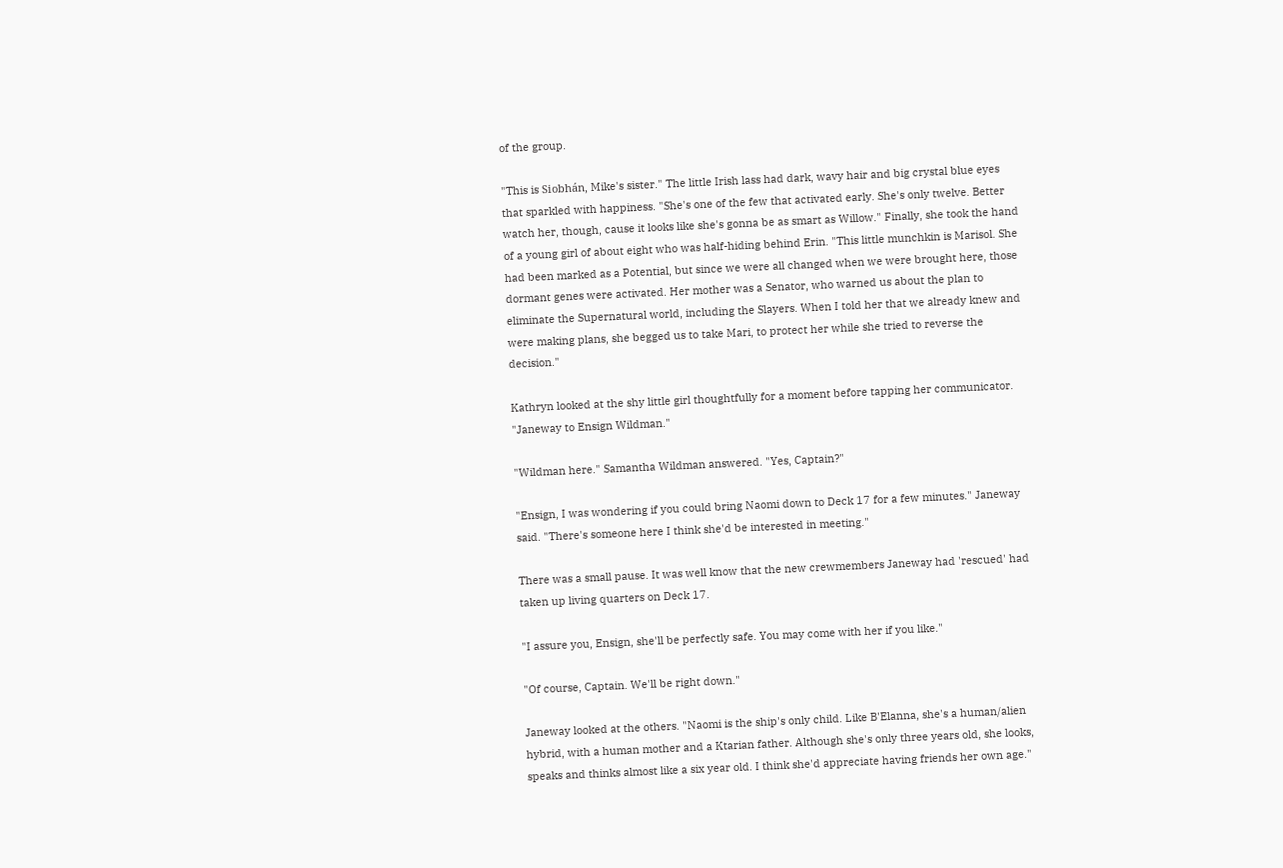of the group.

"This is Siobhán, Mike's sister." The little Irish lass had dark, wavy hair and big crystal blue eyes that sparkled with happiness. "She's one of the few that activated early. She's only twelve. Better watch her, though, cause it looks like she's gonna be as smart as Willow." Finally, she took the hand of a young girl of about eight who was half-hiding behind Erin. "This little munchkin is Marisol. She had been marked as a Potential, but since we were all changed when we were brought here, those dormant genes were activated. Her mother was a Senator, who warned us about the plan to eliminate the Supernatural world, including the Slayers. When I told her that we already knew and were making plans, she begged us to take Mari, to protect her while she tried to reverse the decision."

Kathryn looked at the shy little girl thoughtfully for a moment before tapping her communicator. "Janeway to Ensign Wildman."

"Wildman here." Samantha Wildman answered. "Yes, Captain?"

"Ensign, I was wondering if you could bring Naomi down to Deck 17 for a few minutes." Janeway said. "There's someone here I think she'd be interested in meeting."

There was a small pause. It was well know that the new crewmembers Janeway had 'rescued' had taken up living quarters on Deck 17.

"I assure you, Ensign, she'll be perfectly safe. You may come with her if you like."

"Of course, Captain. We'll be right down."

Janeway looked at the others. "Naomi is the ship's only child. Like B'Elanna, she's a human/alien hybrid, with a human mother and a Ktarian father. Although she's only three years old, she looks, speaks and thinks almost like a six year old. I think she'd appreciate having friends her own age."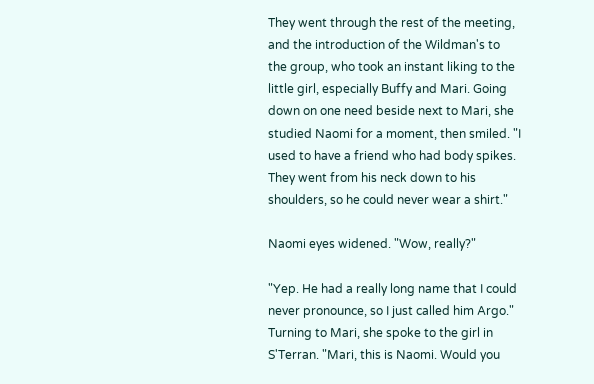They went through the rest of the meeting, and the introduction of the Wildman's to the group, who took an instant liking to the little girl, especially Buffy and Mari. Going down on one need beside next to Mari, she studied Naomi for a moment, then smiled. "I used to have a friend who had body spikes. They went from his neck down to his shoulders, so he could never wear a shirt."

Naomi eyes widened. "Wow, really?"

"Yep. He had a really long name that I could never pronounce, so I just called him Argo." Turning to Mari, she spoke to the girl in S'Terran. "Mari, this is Naomi. Would you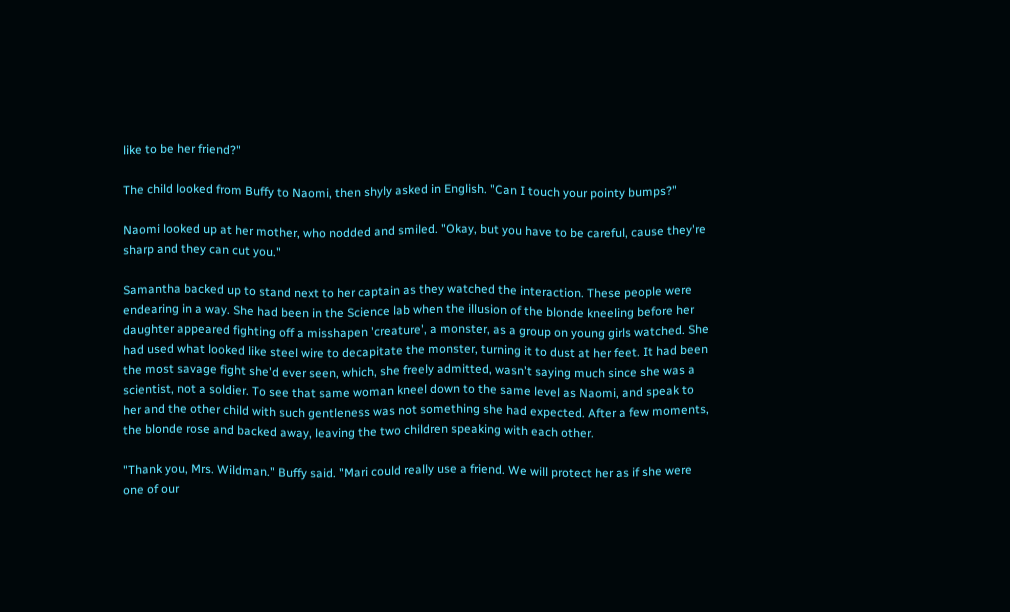like to be her friend?"

The child looked from Buffy to Naomi, then shyly asked in English. "Can I touch your pointy bumps?"

Naomi looked up at her mother, who nodded and smiled. "Okay, but you have to be careful, cause they're sharp and they can cut you."

Samantha backed up to stand next to her captain as they watched the interaction. These people were endearing in a way. She had been in the Science lab when the illusion of the blonde kneeling before her daughter appeared fighting off a misshapen 'creature', a monster, as a group on young girls watched. She had used what looked like steel wire to decapitate the monster, turning it to dust at her feet. It had been the most savage fight she'd ever seen, which, she freely admitted, wasn't saying much since she was a scientist, not a soldier. To see that same woman kneel down to the same level as Naomi, and speak to her and the other child with such gentleness was not something she had expected. After a few moments, the blonde rose and backed away, leaving the two children speaking with each other.

"Thank you, Mrs. Wildman." Buffy said. "Mari could really use a friend. We will protect her as if she were one of our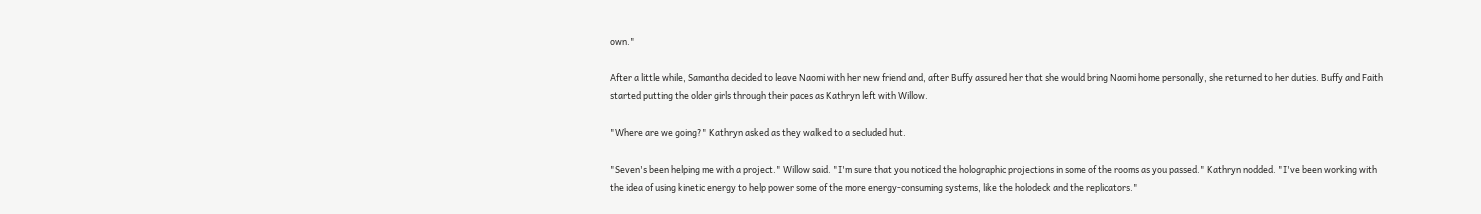own."

After a little while, Samantha decided to leave Naomi with her new friend and, after Buffy assured her that she would bring Naomi home personally, she returned to her duties. Buffy and Faith started putting the older girls through their paces as Kathryn left with Willow.

"Where are we going?" Kathryn asked as they walked to a secluded hut.

"Seven's been helping me with a project." Willow said. "I'm sure that you noticed the holographic projections in some of the rooms as you passed." Kathryn nodded. "I've been working with the idea of using kinetic energy to help power some of the more energy-consuming systems, like the holodeck and the replicators."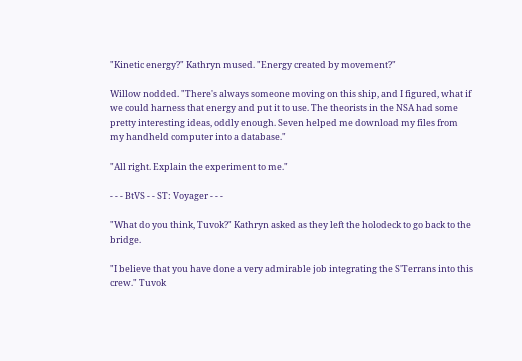"Kinetic energy?" Kathryn mused. "Energy created by movement?"

Willow nodded. "There's always someone moving on this ship, and I figured, what if we could harness that energy and put it to use. The theorists in the NSA had some pretty interesting ideas, oddly enough. Seven helped me download my files from my handheld computer into a database."

"All right. Explain the experiment to me."

- - - BtVS - - ST: Voyager - - -

"What do you think, Tuvok?" Kathryn asked as they left the holodeck to go back to the bridge.

"I believe that you have done a very admirable job integrating the S'Terrans into this crew." Tuvok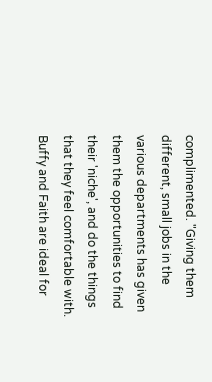complimented. "Giving them different, small jobs in the various departments has given them the opportunities to find their 'niche', and do the things that they feel comfortable with. Buffy and Faith are ideal for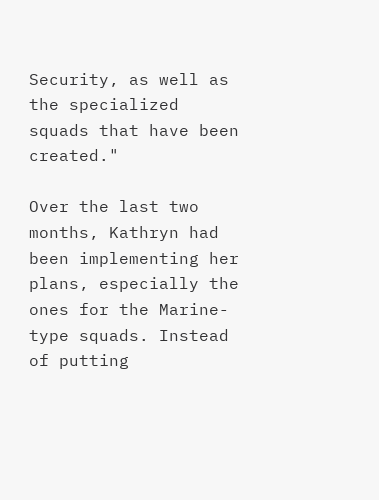Security, as well as the specialized squads that have been created."

Over the last two months, Kathryn had been implementing her plans, especially the ones for the Marine-type squads. Instead of putting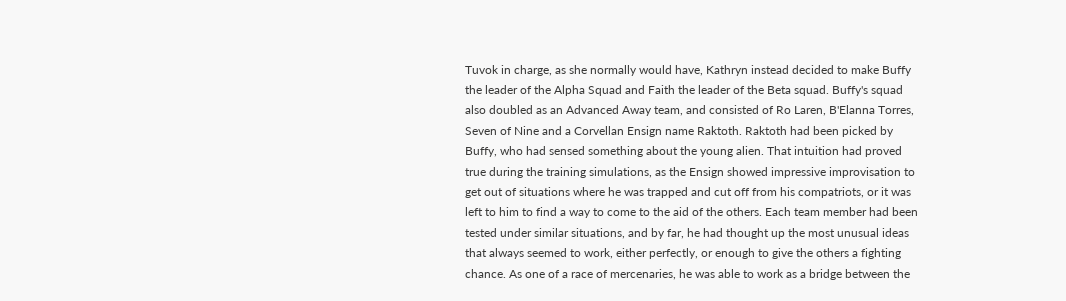Tuvok in charge, as she normally would have, Kathryn instead decided to make Buffy the leader of the Alpha Squad and Faith the leader of the Beta squad. Buffy's squad also doubled as an Advanced Away team, and consisted of Ro Laren, B'Elanna Torres, Seven of Nine and a Corvellan Ensign name Raktoth. Raktoth had been picked by Buffy, who had sensed something about the young alien. That intuition had proved true during the training simulations, as the Ensign showed impressive improvisation to get out of situations where he was trapped and cut off from his compatriots, or it was left to him to find a way to come to the aid of the others. Each team member had been tested under similar situations, and by far, he had thought up the most unusual ideas that always seemed to work, either perfectly, or enough to give the others a fighting chance. As one of a race of mercenaries, he was able to work as a bridge between the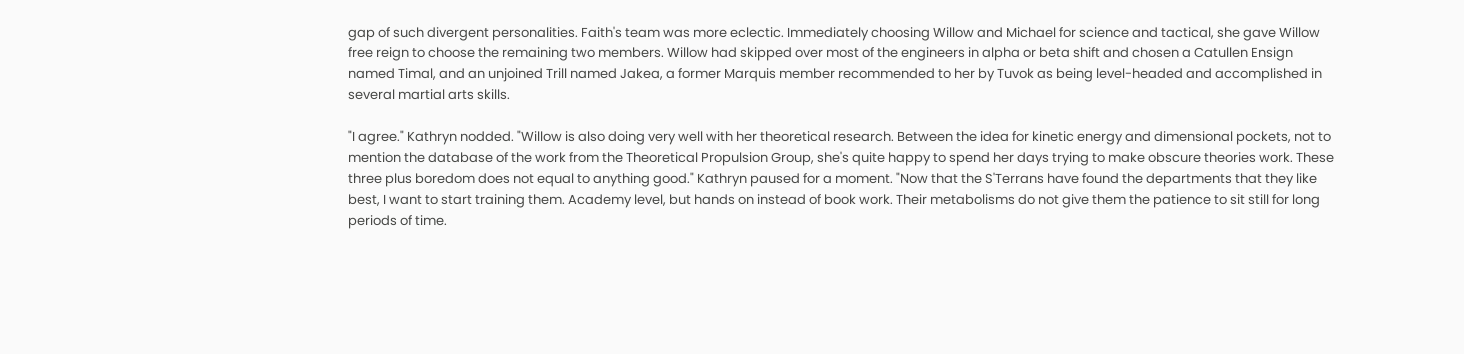gap of such divergent personalities. Faith's team was more eclectic. Immediately choosing Willow and Michael for science and tactical, she gave Willow free reign to choose the remaining two members. Willow had skipped over most of the engineers in alpha or beta shift and chosen a Catullen Ensign named Timal, and an unjoined Trill named Jakea, a former Marquis member recommended to her by Tuvok as being level-headed and accomplished in several martial arts skills.

"I agree." Kathryn nodded. "Willow is also doing very well with her theoretical research. Between the idea for kinetic energy and dimensional pockets, not to mention the database of the work from the Theoretical Propulsion Group, she's quite happy to spend her days trying to make obscure theories work. These three plus boredom does not equal to anything good." Kathryn paused for a moment. "Now that the S'Terrans have found the departments that they like best, I want to start training them. Academy level, but hands on instead of book work. Their metabolisms do not give them the patience to sit still for long periods of time.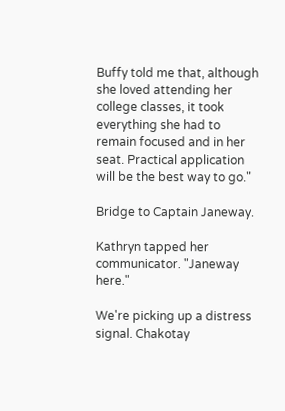Buffy told me that, although she loved attending her college classes, it took everything she had to remain focused and in her seat. Practical application will be the best way to go."

Bridge to Captain Janeway.

Kathryn tapped her communicator. "Janeway here."

We're picking up a distress signal. Chakotay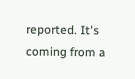reported. It's coming from a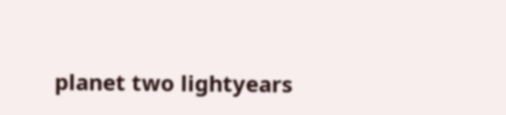planet two lightyears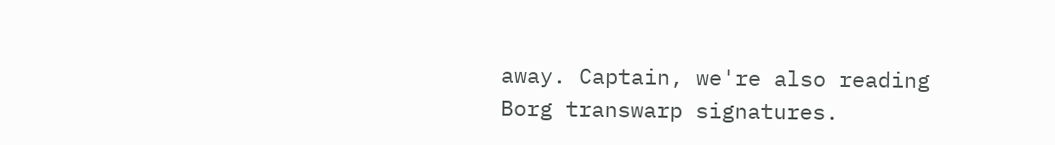away. Captain, we're also reading Borg transwarp signatures.